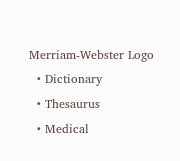Merriam-Webster Logo
  • Dictionary
  • Thesaurus
  • Medical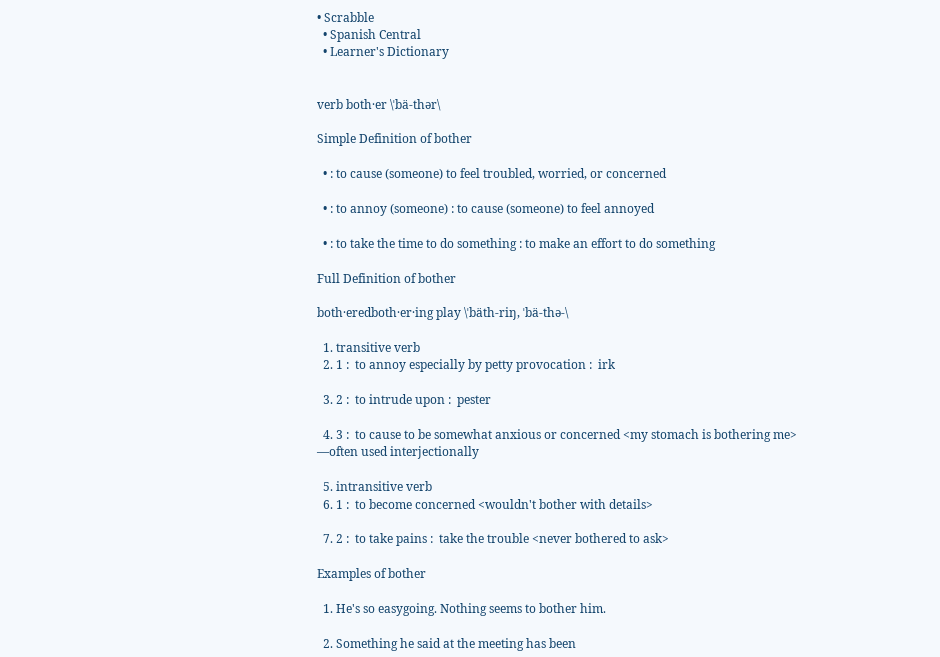• Scrabble
  • Spanish Central
  • Learner's Dictionary


verb both·er \ˈbä-thər\

Simple Definition of bother

  • : to cause (someone) to feel troubled, worried, or concerned

  • : to annoy (someone) : to cause (someone) to feel annoyed

  • : to take the time to do something : to make an effort to do something

Full Definition of bother

both·eredboth·er·ing play \ˈbäth-riŋ, ˈbä-thə-\

  1. transitive verb
  2. 1 :  to annoy especially by petty provocation :  irk

  3. 2 :  to intrude upon :  pester

  4. 3 :  to cause to be somewhat anxious or concerned <my stomach is bothering me> —often used interjectionally

  5. intransitive verb
  6. 1 :  to become concerned <wouldn't bother with details>

  7. 2 :  to take pains :  take the trouble <never bothered to ask>

Examples of bother

  1. He's so easygoing. Nothing seems to bother him.

  2. Something he said at the meeting has been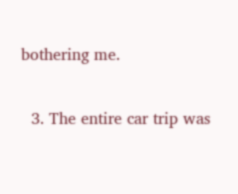bothering me.

  3. The entire car trip was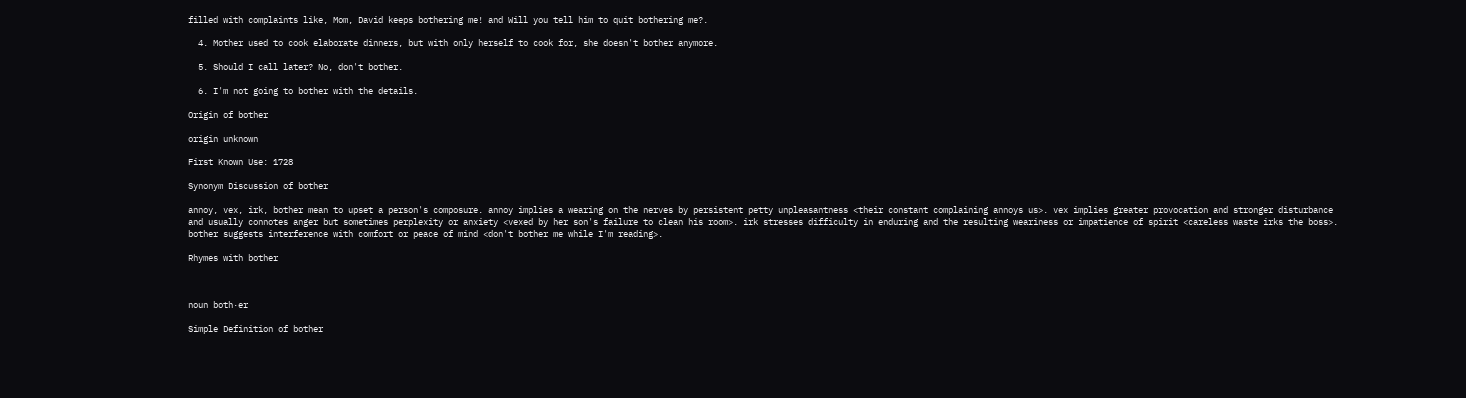filled with complaints like, Mom, David keeps bothering me! and Will you tell him to quit bothering me?.

  4. Mother used to cook elaborate dinners, but with only herself to cook for, she doesn't bother anymore.

  5. Should I call later? No, don't bother.

  6. I'm not going to bother with the details.

Origin of bother

origin unknown

First Known Use: 1728

Synonym Discussion of bother

annoy, vex, irk, bother mean to upset a person's composure. annoy implies a wearing on the nerves by persistent petty unpleasantness <their constant complaining annoys us>. vex implies greater provocation and stronger disturbance and usually connotes anger but sometimes perplexity or anxiety <vexed by her son's failure to clean his room>. irk stresses difficulty in enduring and the resulting weariness or impatience of spirit <careless waste irks the boss>. bother suggests interference with comfort or peace of mind <don't bother me while I'm reading>.

Rhymes with bother



noun both·er

Simple Definition of bother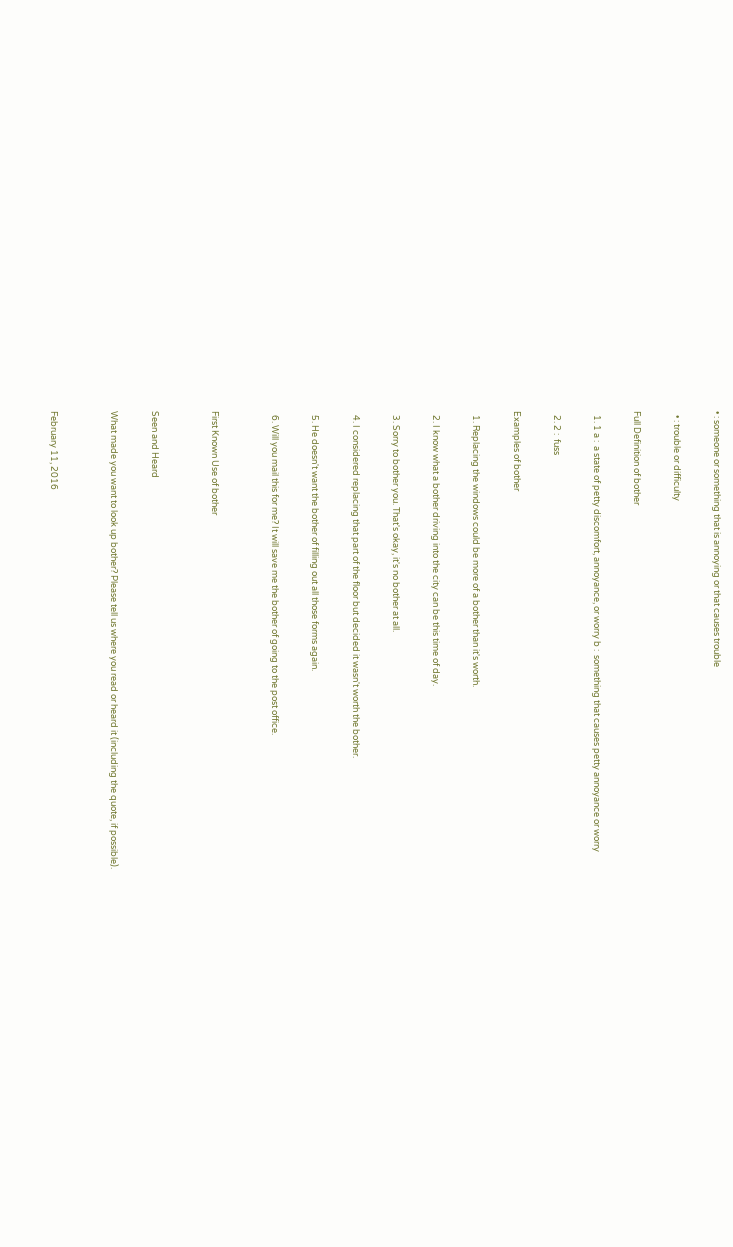• : someone or something that is annoying or that causes trouble

  • : trouble or difficulty

Full Definition of bother

  1. 1 a :  a state of petty discomfort, annoyance, or worry b :  something that causes petty annoyance or worry

  2. 2 :  fuss

Examples of bother

  1. Replacing the windows could be more of a bother than it's worth.

  2. I know what a bother driving into the city can be this time of day.

  3. Sorry to bother you. That's okay, it's no bother at all.

  4. I considered replacing that part of the floor but decided it wasn't worth the bother.

  5. He doesn't want the bother of filling out all those forms again.

  6. Will you mail this for me? It will save me the bother of going to the post office.


First Known Use of bother


Seen and Heard

What made you want to look up bother? Please tell us where you read or heard it (including the quote, if possible).


February 11, 2016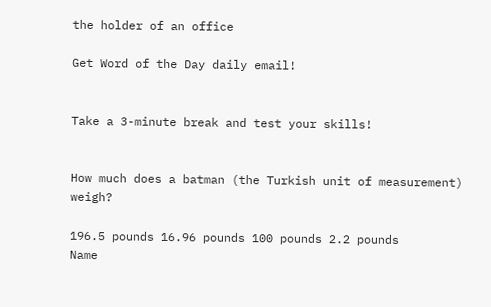the holder of an office

Get Word of the Day daily email!


Take a 3-minute break and test your skills!


How much does a batman (the Turkish unit of measurement) weigh?

196.5 pounds 16.96 pounds 100 pounds 2.2 pounds
Name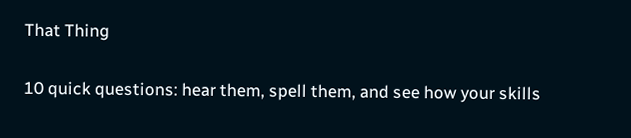That Thing

10 quick questions: hear them, spell them, and see how your skills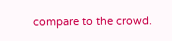compare to the crowd.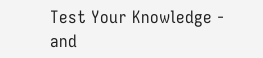Test Your Knowledge - and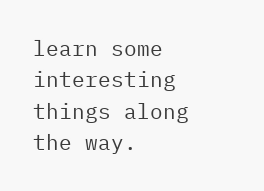learn some interesting things along the way.